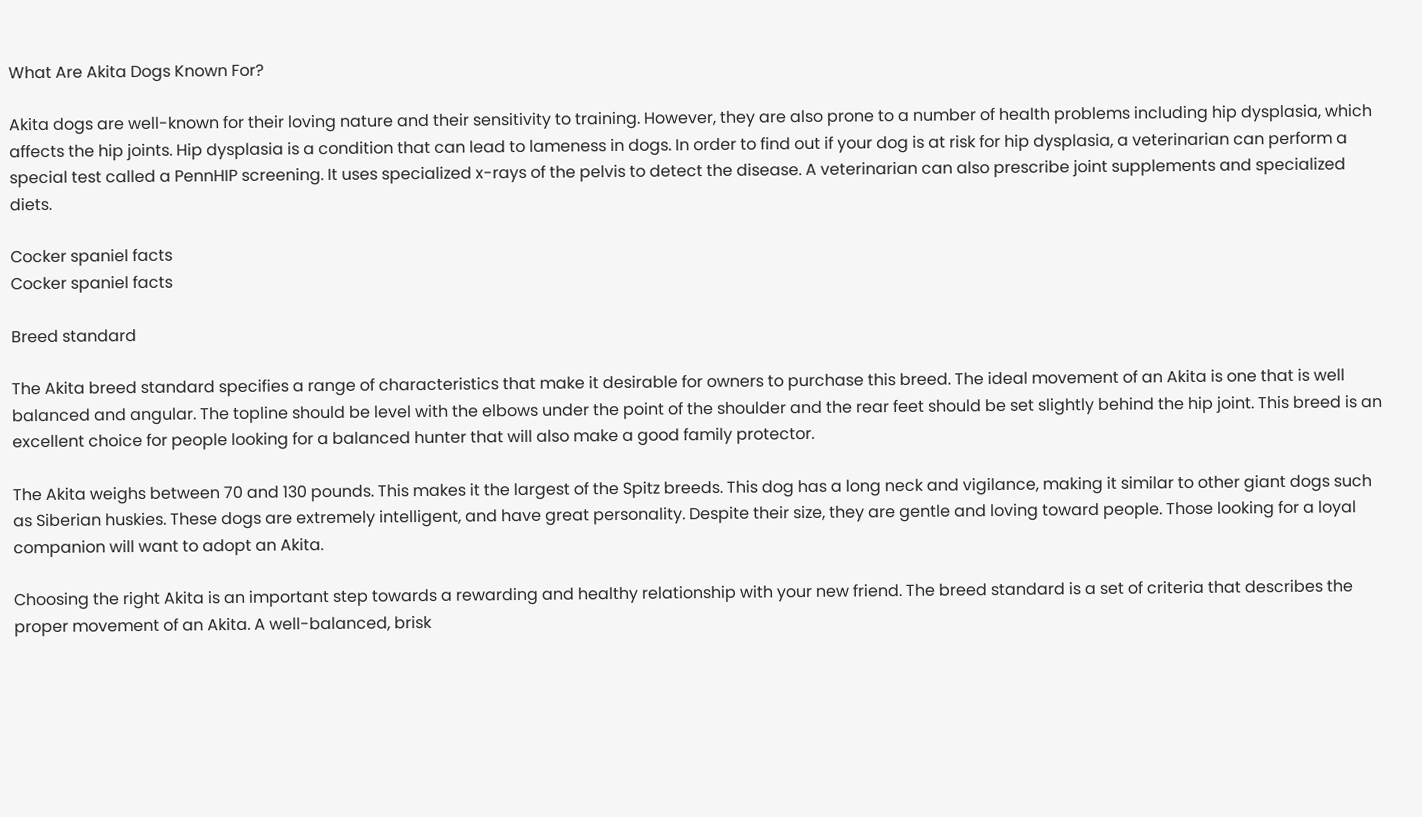What Are Akita Dogs Known For?

Akita dogs are well-known for their loving nature and their sensitivity to training. However, they are also prone to a number of health problems including hip dysplasia, which affects the hip joints. Hip dysplasia is a condition that can lead to lameness in dogs. In order to find out if your dog is at risk for hip dysplasia, a veterinarian can perform a special test called a PennHIP screening. It uses specialized x-rays of the pelvis to detect the disease. A veterinarian can also prescribe joint supplements and specialized diets.

Cocker spaniel facts
Cocker spaniel facts

Breed standard

The Akita breed standard specifies a range of characteristics that make it desirable for owners to purchase this breed. The ideal movement of an Akita is one that is well balanced and angular. The topline should be level with the elbows under the point of the shoulder and the rear feet should be set slightly behind the hip joint. This breed is an excellent choice for people looking for a balanced hunter that will also make a good family protector.

The Akita weighs between 70 and 130 pounds. This makes it the largest of the Spitz breeds. This dog has a long neck and vigilance, making it similar to other giant dogs such as Siberian huskies. These dogs are extremely intelligent, and have great personality. Despite their size, they are gentle and loving toward people. Those looking for a loyal companion will want to adopt an Akita.

Choosing the right Akita is an important step towards a rewarding and healthy relationship with your new friend. The breed standard is a set of criteria that describes the proper movement of an Akita. A well-balanced, brisk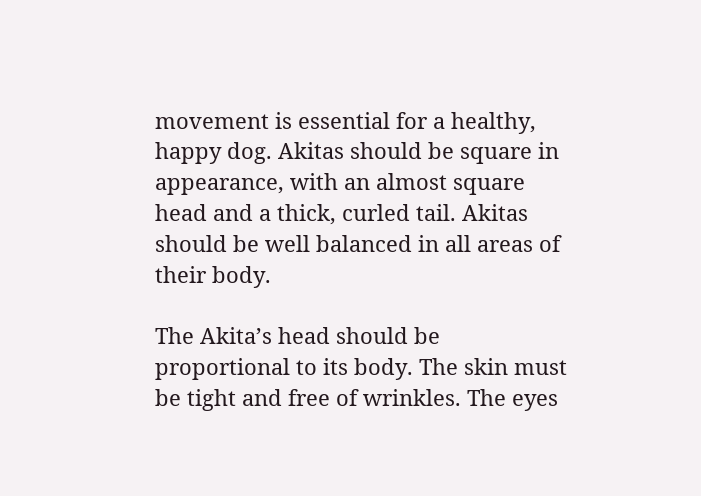movement is essential for a healthy, happy dog. Akitas should be square in appearance, with an almost square head and a thick, curled tail. Akitas should be well balanced in all areas of their body.

The Akita’s head should be proportional to its body. The skin must be tight and free of wrinkles. The eyes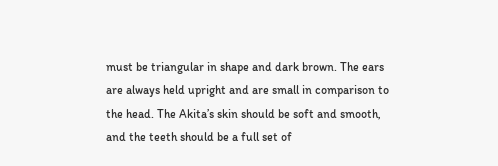must be triangular in shape and dark brown. The ears are always held upright and are small in comparison to the head. The Akita’s skin should be soft and smooth, and the teeth should be a full set of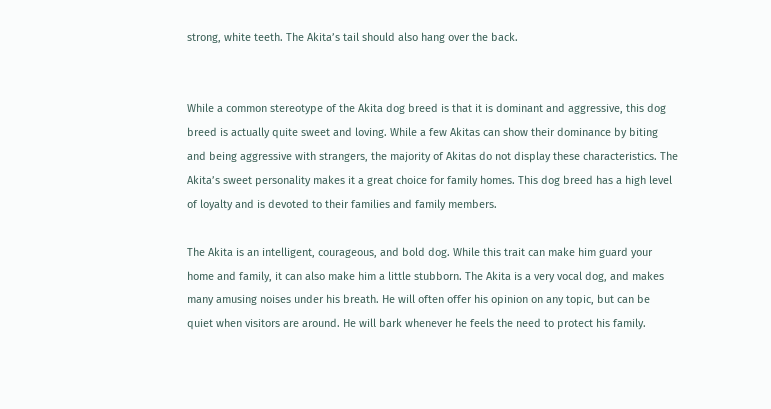strong, white teeth. The Akita’s tail should also hang over the back.


While a common stereotype of the Akita dog breed is that it is dominant and aggressive, this dog breed is actually quite sweet and loving. While a few Akitas can show their dominance by biting and being aggressive with strangers, the majority of Akitas do not display these characteristics. The Akita’s sweet personality makes it a great choice for family homes. This dog breed has a high level of loyalty and is devoted to their families and family members.

The Akita is an intelligent, courageous, and bold dog. While this trait can make him guard your home and family, it can also make him a little stubborn. The Akita is a very vocal dog, and makes many amusing noises under his breath. He will often offer his opinion on any topic, but can be quiet when visitors are around. He will bark whenever he feels the need to protect his family.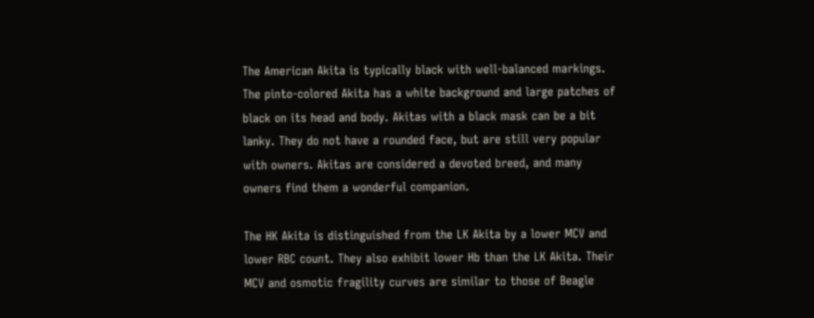The American Akita is typically black with well-balanced markings. The pinto-colored Akita has a white background and large patches of black on its head and body. Akitas with a black mask can be a bit lanky. They do not have a rounded face, but are still very popular with owners. Akitas are considered a devoted breed, and many owners find them a wonderful companion.

The HK Akita is distinguished from the LK Akita by a lower MCV and lower RBC count. They also exhibit lower Hb than the LK Akita. Their MCV and osmotic fragility curves are similar to those of Beagle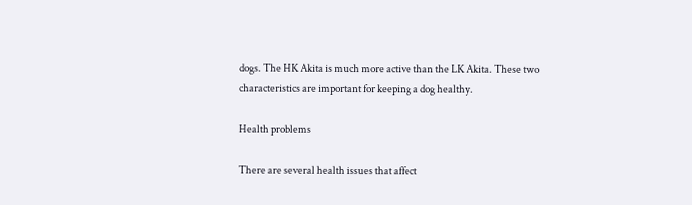dogs. The HK Akita is much more active than the LK Akita. These two characteristics are important for keeping a dog healthy.

Health problems

There are several health issues that affect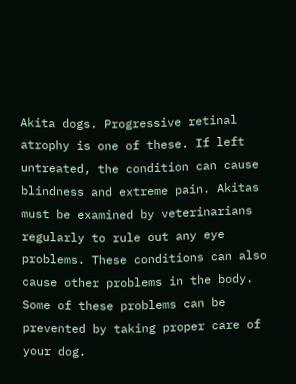Akita dogs. Progressive retinal atrophy is one of these. If left untreated, the condition can cause blindness and extreme pain. Akitas must be examined by veterinarians regularly to rule out any eye problems. These conditions can also cause other problems in the body. Some of these problems can be prevented by taking proper care of your dog.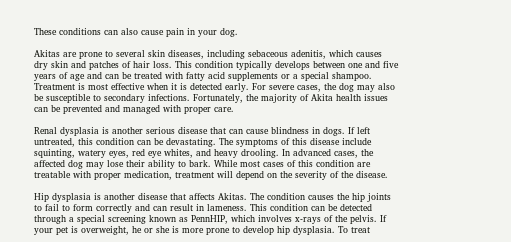These conditions can also cause pain in your dog.

Akitas are prone to several skin diseases, including sebaceous adenitis, which causes dry skin and patches of hair loss. This condition typically develops between one and five years of age and can be treated with fatty acid supplements or a special shampoo. Treatment is most effective when it is detected early. For severe cases, the dog may also be susceptible to secondary infections. Fortunately, the majority of Akita health issues can be prevented and managed with proper care.

Renal dysplasia is another serious disease that can cause blindness in dogs. If left untreated, this condition can be devastating. The symptoms of this disease include squinting, watery eyes, red eye whites, and heavy drooling. In advanced cases, the affected dog may lose their ability to bark. While most cases of this condition are treatable with proper medication, treatment will depend on the severity of the disease.

Hip dysplasia is another disease that affects Akitas. The condition causes the hip joints to fail to form correctly and can result in lameness. This condition can be detected through a special screening known as PennHIP, which involves x-rays of the pelvis. If your pet is overweight, he or she is more prone to develop hip dysplasia. To treat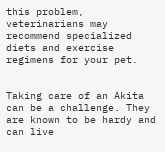this problem, veterinarians may recommend specialized diets and exercise regimens for your pet.


Taking care of an Akita can be a challenge. They are known to be hardy and can live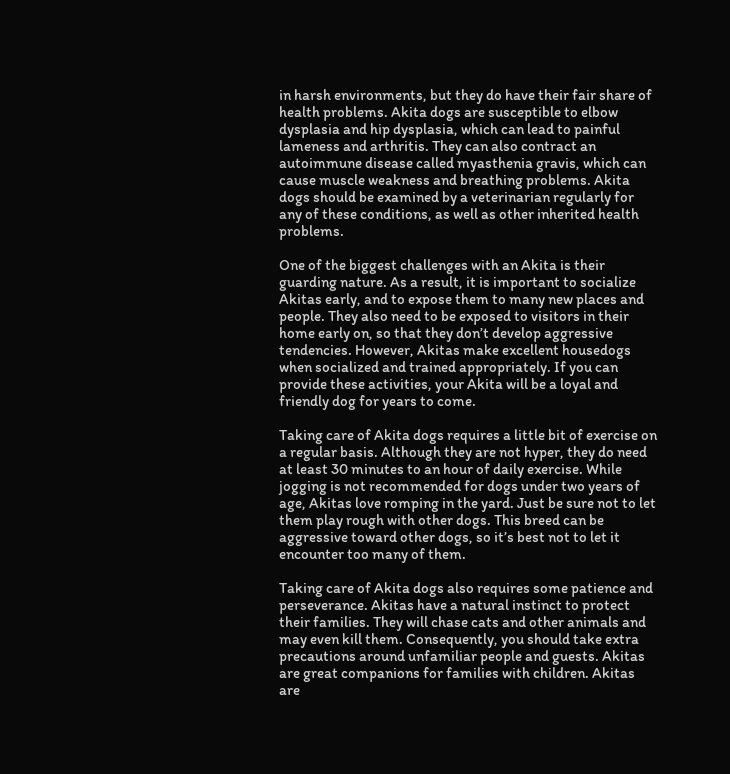in harsh environments, but they do have their fair share of health problems. Akita dogs are susceptible to elbow dysplasia and hip dysplasia, which can lead to painful lameness and arthritis. They can also contract an autoimmune disease called myasthenia gravis, which can cause muscle weakness and breathing problems. Akita dogs should be examined by a veterinarian regularly for any of these conditions, as well as other inherited health problems.

One of the biggest challenges with an Akita is their guarding nature. As a result, it is important to socialize Akitas early, and to expose them to many new places and people. They also need to be exposed to visitors in their home early on, so that they don’t develop aggressive tendencies. However, Akitas make excellent housedogs when socialized and trained appropriately. If you can provide these activities, your Akita will be a loyal and friendly dog for years to come.

Taking care of Akita dogs requires a little bit of exercise on a regular basis. Although they are not hyper, they do need at least 30 minutes to an hour of daily exercise. While jogging is not recommended for dogs under two years of age, Akitas love romping in the yard. Just be sure not to let them play rough with other dogs. This breed can be aggressive toward other dogs, so it’s best not to let it encounter too many of them.

Taking care of Akita dogs also requires some patience and perseverance. Akitas have a natural instinct to protect their families. They will chase cats and other animals and may even kill them. Consequently, you should take extra precautions around unfamiliar people and guests. Akitas are great companions for families with children. Akitas are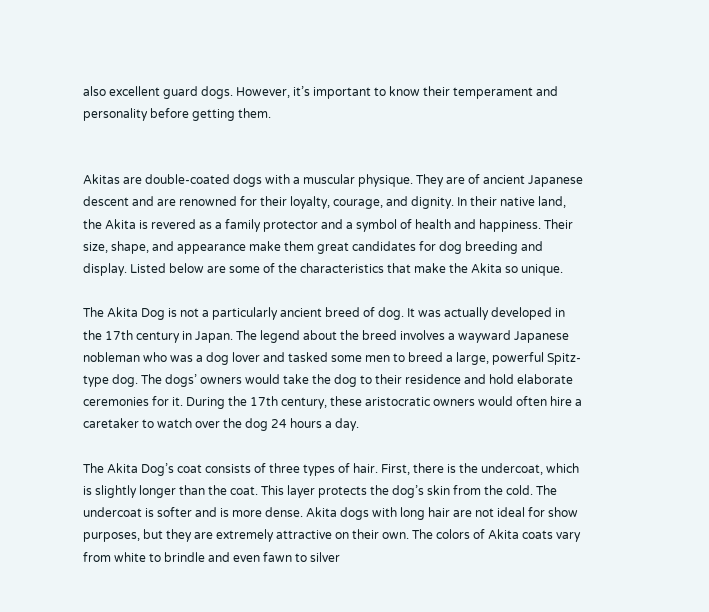also excellent guard dogs. However, it’s important to know their temperament and personality before getting them.


Akitas are double-coated dogs with a muscular physique. They are of ancient Japanese descent and are renowned for their loyalty, courage, and dignity. In their native land, the Akita is revered as a family protector and a symbol of health and happiness. Their size, shape, and appearance make them great candidates for dog breeding and display. Listed below are some of the characteristics that make the Akita so unique.

The Akita Dog is not a particularly ancient breed of dog. It was actually developed in the 17th century in Japan. The legend about the breed involves a wayward Japanese nobleman who was a dog lover and tasked some men to breed a large, powerful Spitz-type dog. The dogs’ owners would take the dog to their residence and hold elaborate ceremonies for it. During the 17th century, these aristocratic owners would often hire a caretaker to watch over the dog 24 hours a day.

The Akita Dog’s coat consists of three types of hair. First, there is the undercoat, which is slightly longer than the coat. This layer protects the dog’s skin from the cold. The undercoat is softer and is more dense. Akita dogs with long hair are not ideal for show purposes, but they are extremely attractive on their own. The colors of Akita coats vary from white to brindle and even fawn to silver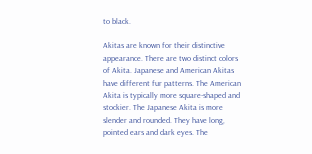to black.

Akitas are known for their distinctive appearance. There are two distinct colors of Akita. Japanese and American Akitas have different fur patterns. The American Akita is typically more square-shaped and stockier. The Japanese Akita is more slender and rounded. They have long, pointed ears and dark eyes. The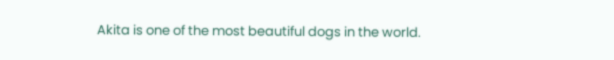Akita is one of the most beautiful dogs in the world.